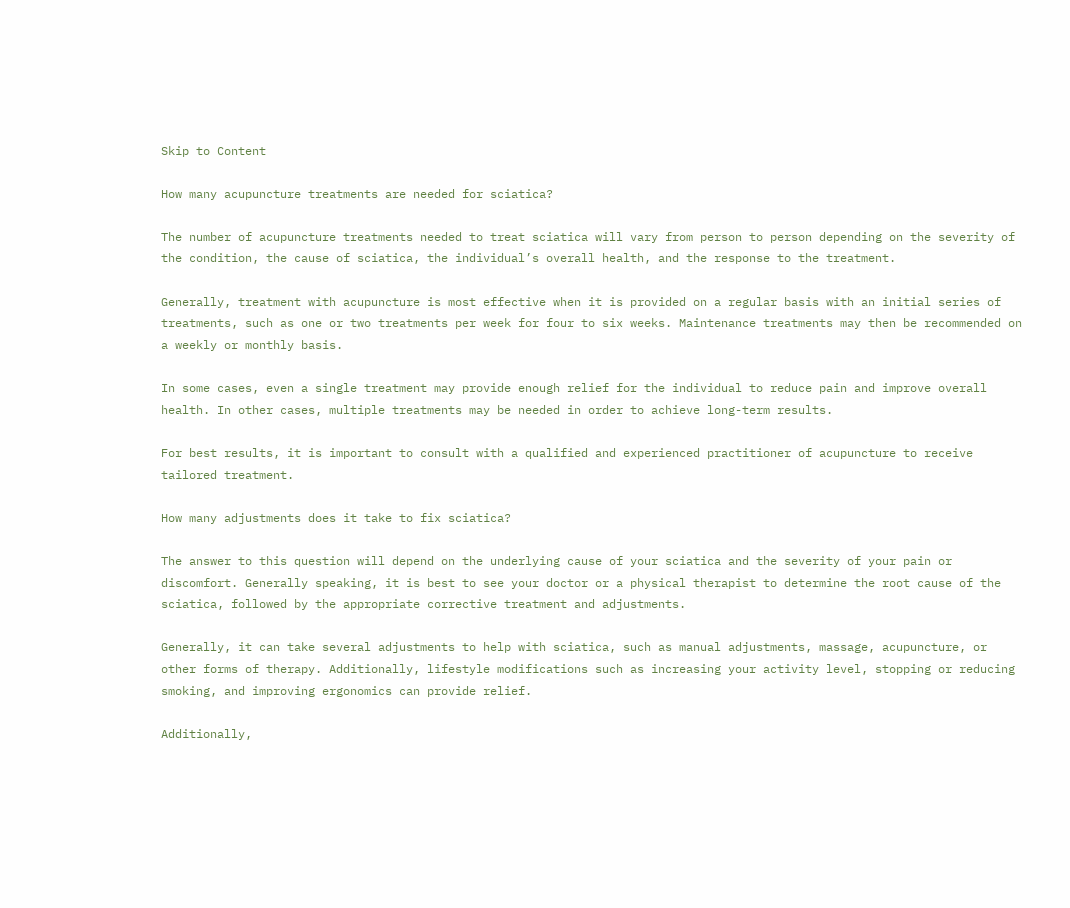Skip to Content

How many acupuncture treatments are needed for sciatica?

The number of acupuncture treatments needed to treat sciatica will vary from person to person depending on the severity of the condition, the cause of sciatica, the individual’s overall health, and the response to the treatment.

Generally, treatment with acupuncture is most effective when it is provided on a regular basis with an initial series of treatments, such as one or two treatments per week for four to six weeks. Maintenance treatments may then be recommended on a weekly or monthly basis.

In some cases, even a single treatment may provide enough relief for the individual to reduce pain and improve overall health. In other cases, multiple treatments may be needed in order to achieve long-term results.

For best results, it is important to consult with a qualified and experienced practitioner of acupuncture to receive tailored treatment.

How many adjustments does it take to fix sciatica?

The answer to this question will depend on the underlying cause of your sciatica and the severity of your pain or discomfort. Generally speaking, it is best to see your doctor or a physical therapist to determine the root cause of the sciatica, followed by the appropriate corrective treatment and adjustments.

Generally, it can take several adjustments to help with sciatica, such as manual adjustments, massage, acupuncture, or other forms of therapy. Additionally, lifestyle modifications such as increasing your activity level, stopping or reducing smoking, and improving ergonomics can provide relief.

Additionally,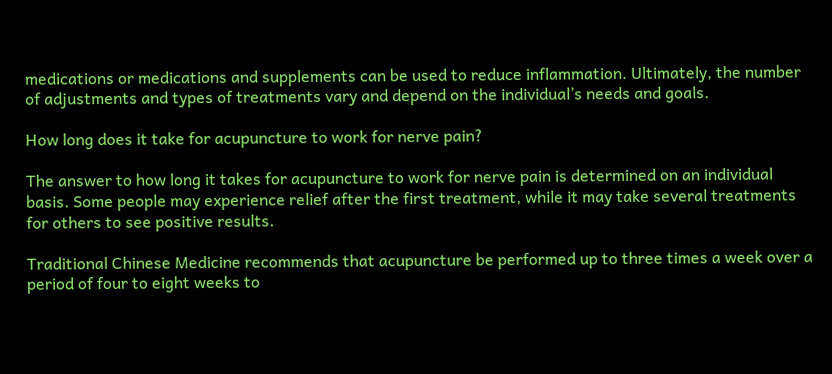medications or medications and supplements can be used to reduce inflammation. Ultimately, the number of adjustments and types of treatments vary and depend on the individual’s needs and goals.

How long does it take for acupuncture to work for nerve pain?

The answer to how long it takes for acupuncture to work for nerve pain is determined on an individual basis. Some people may experience relief after the first treatment, while it may take several treatments for others to see positive results.

Traditional Chinese Medicine recommends that acupuncture be performed up to three times a week over a period of four to eight weeks to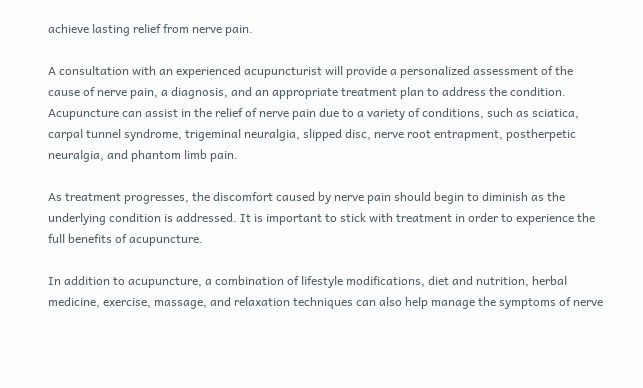achieve lasting relief from nerve pain.

A consultation with an experienced acupuncturist will provide a personalized assessment of the cause of nerve pain, a diagnosis, and an appropriate treatment plan to address the condition. Acupuncture can assist in the relief of nerve pain due to a variety of conditions, such as sciatica, carpal tunnel syndrome, trigeminal neuralgia, slipped disc, nerve root entrapment, postherpetic neuralgia, and phantom limb pain.

As treatment progresses, the discomfort caused by nerve pain should begin to diminish as the underlying condition is addressed. It is important to stick with treatment in order to experience the full benefits of acupuncture.

In addition to acupuncture, a combination of lifestyle modifications, diet and nutrition, herbal medicine, exercise, massage, and relaxation techniques can also help manage the symptoms of nerve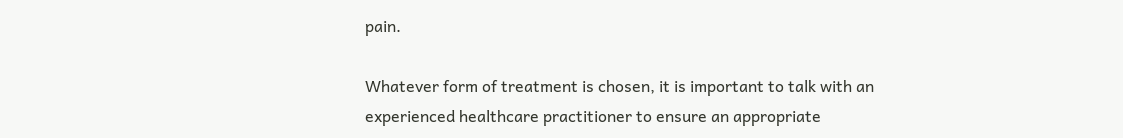pain.

Whatever form of treatment is chosen, it is important to talk with an experienced healthcare practitioner to ensure an appropriate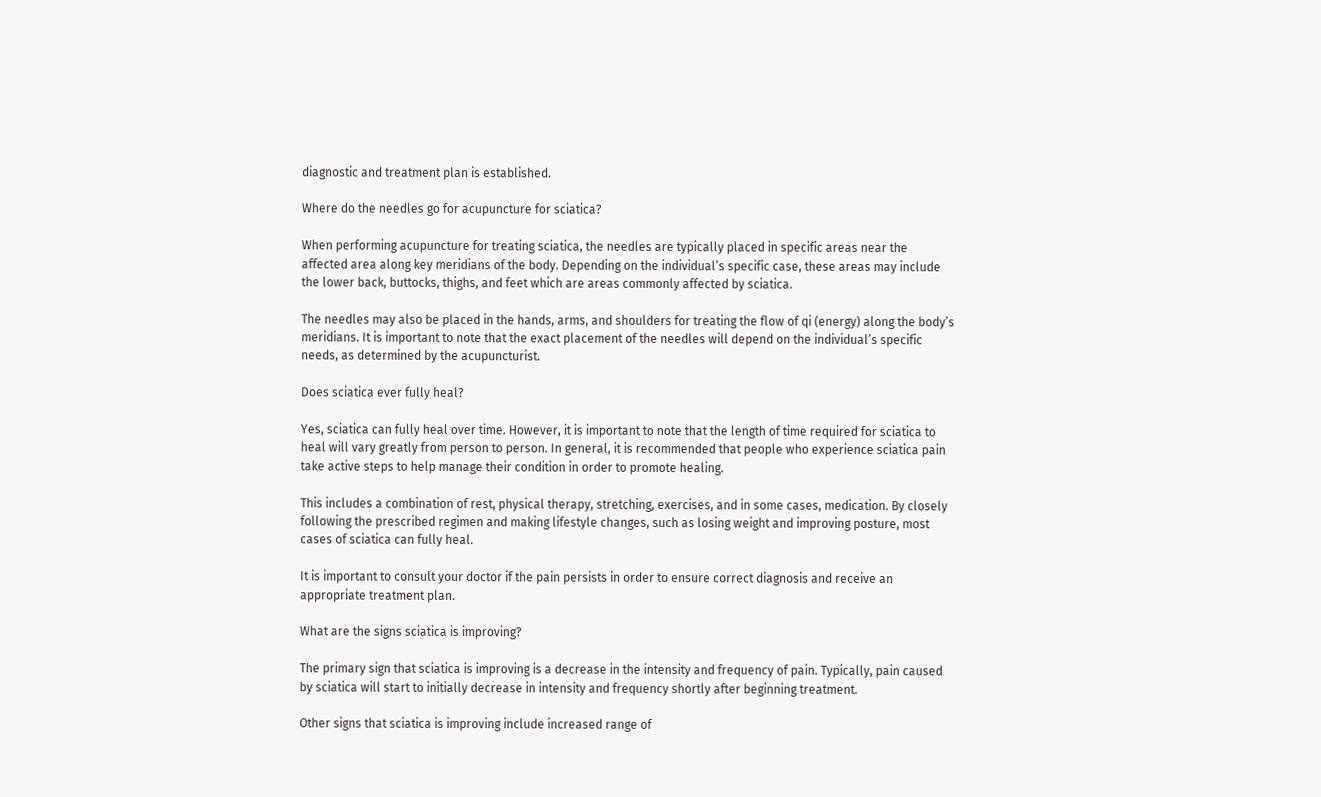diagnostic and treatment plan is established.

Where do the needles go for acupuncture for sciatica?

When performing acupuncture for treating sciatica, the needles are typically placed in specific areas near the affected area along key meridians of the body. Depending on the individual’s specific case, these areas may include the lower back, buttocks, thighs, and feet which are areas commonly affected by sciatica.

The needles may also be placed in the hands, arms, and shoulders for treating the flow of qi (energy) along the body’s meridians. It is important to note that the exact placement of the needles will depend on the individual’s specific needs, as determined by the acupuncturist.

Does sciatica ever fully heal?

Yes, sciatica can fully heal over time. However, it is important to note that the length of time required for sciatica to heal will vary greatly from person to person. In general, it is recommended that people who experience sciatica pain take active steps to help manage their condition in order to promote healing.

This includes a combination of rest, physical therapy, stretching, exercises, and in some cases, medication. By closely following the prescribed regimen and making lifestyle changes, such as losing weight and improving posture, most cases of sciatica can fully heal.

It is important to consult your doctor if the pain persists in order to ensure correct diagnosis and receive an appropriate treatment plan.

What are the signs sciatica is improving?

The primary sign that sciatica is improving is a decrease in the intensity and frequency of pain. Typically, pain caused by sciatica will start to initially decrease in intensity and frequency shortly after beginning treatment.

Other signs that sciatica is improving include increased range of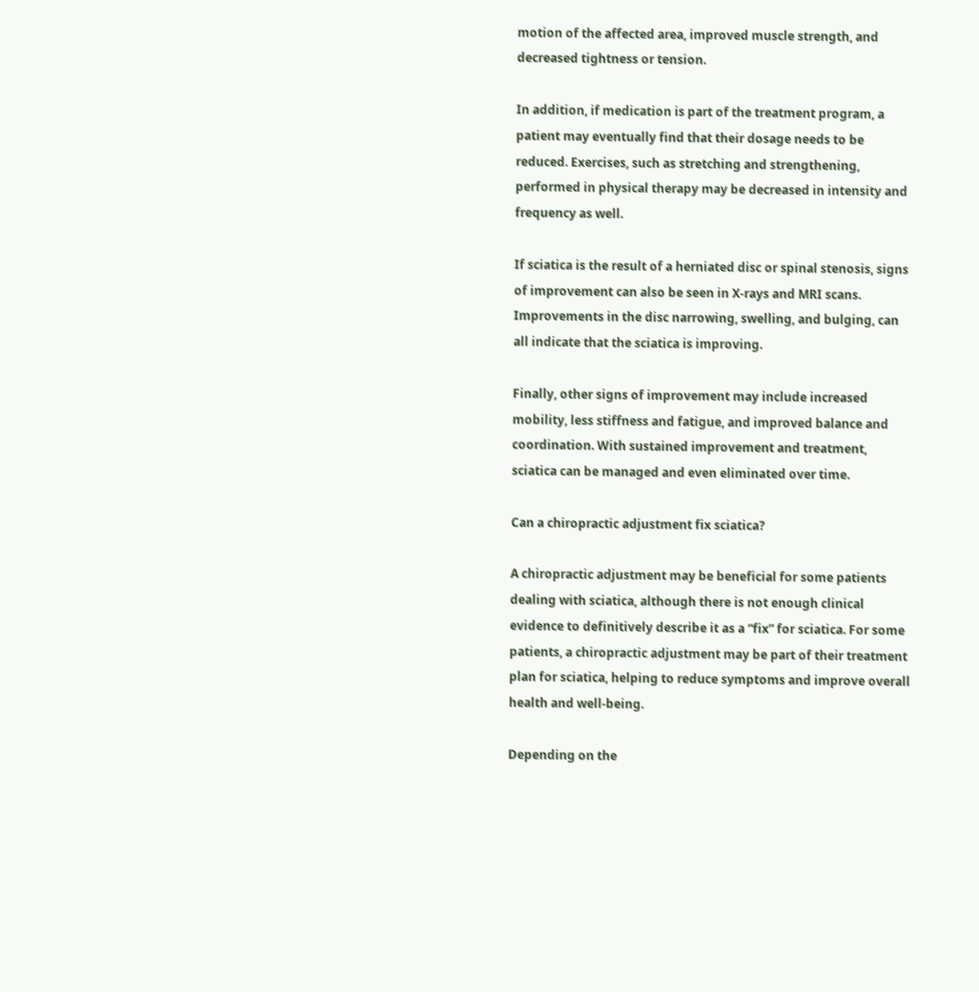motion of the affected area, improved muscle strength, and decreased tightness or tension.

In addition, if medication is part of the treatment program, a patient may eventually find that their dosage needs to be reduced. Exercises, such as stretching and strengthening, performed in physical therapy may be decreased in intensity and frequency as well.

If sciatica is the result of a herniated disc or spinal stenosis, signs of improvement can also be seen in X-rays and MRI scans. Improvements in the disc narrowing, swelling, and bulging, can all indicate that the sciatica is improving.

Finally, other signs of improvement may include increased mobility, less stiffness and fatigue, and improved balance and coordination. With sustained improvement and treatment, sciatica can be managed and even eliminated over time.

Can a chiropractic adjustment fix sciatica?

A chiropractic adjustment may be beneficial for some patients dealing with sciatica, although there is not enough clinical evidence to definitively describe it as a “fix” for sciatica. For some patients, a chiropractic adjustment may be part of their treatment plan for sciatica, helping to reduce symptoms and improve overall health and well-being.

Depending on the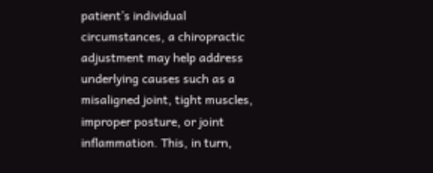patient’s individual circumstances, a chiropractic adjustment may help address underlying causes such as a misaligned joint, tight muscles, improper posture, or joint inflammation. This, in turn,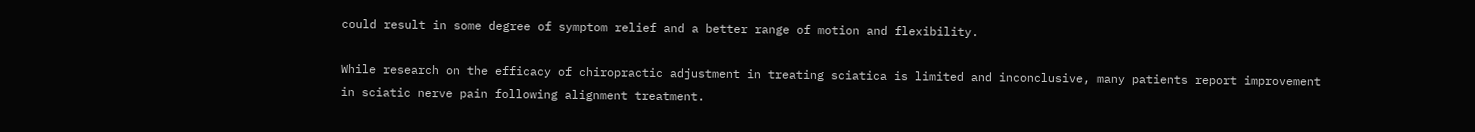could result in some degree of symptom relief and a better range of motion and flexibility.

While research on the efficacy of chiropractic adjustment in treating sciatica is limited and inconclusive, many patients report improvement in sciatic nerve pain following alignment treatment.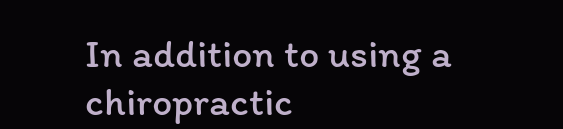In addition to using a chiropractic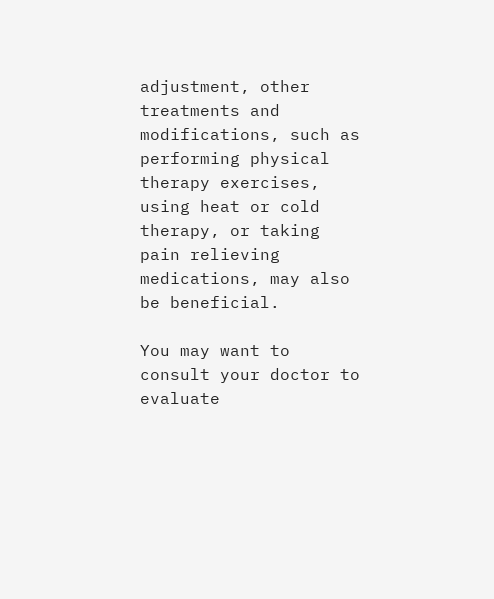adjustment, other treatments and modifications, such as performing physical therapy exercises, using heat or cold therapy, or taking pain relieving medications, may also be beneficial.

You may want to consult your doctor to evaluate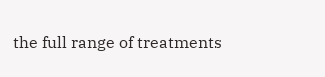the full range of treatments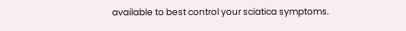available to best control your sciatica symptoms.